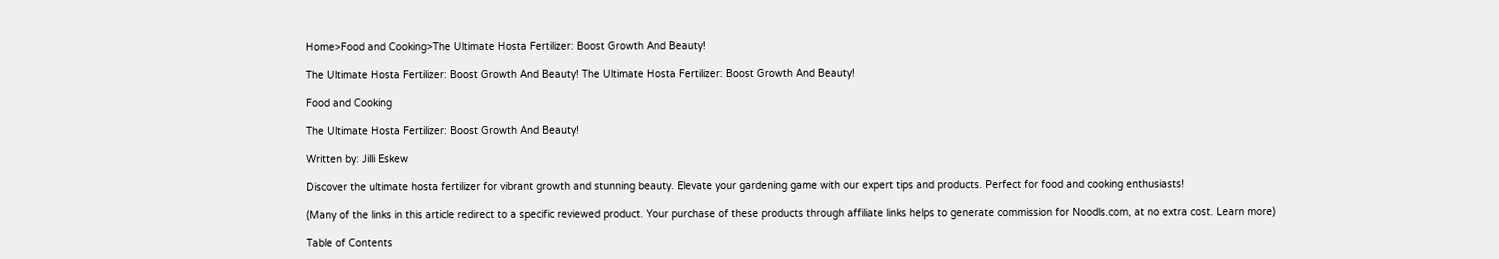Home>Food and Cooking>The Ultimate Hosta Fertilizer: Boost Growth And Beauty!

The Ultimate Hosta Fertilizer: Boost Growth And Beauty! The Ultimate Hosta Fertilizer: Boost Growth And Beauty!

Food and Cooking

The Ultimate Hosta Fertilizer: Boost Growth And Beauty!

Written by: Jilli Eskew

Discover the ultimate hosta fertilizer for vibrant growth and stunning beauty. Elevate your gardening game with our expert tips and products. Perfect for food and cooking enthusiasts!

(Many of the links in this article redirect to a specific reviewed product. Your purchase of these products through affiliate links helps to generate commission for Noodls.com, at no extra cost. Learn more)

Table of Contents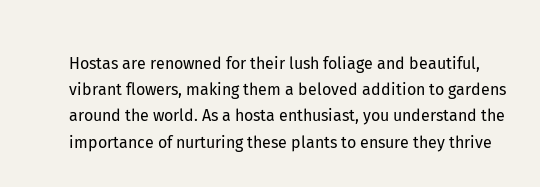Hostas are renowned for their lush foliage and beautiful, vibrant flowers, making them a beloved addition to gardens around the world. As a hosta enthusiast, you understand the importance of nurturing these plants to ensure they thrive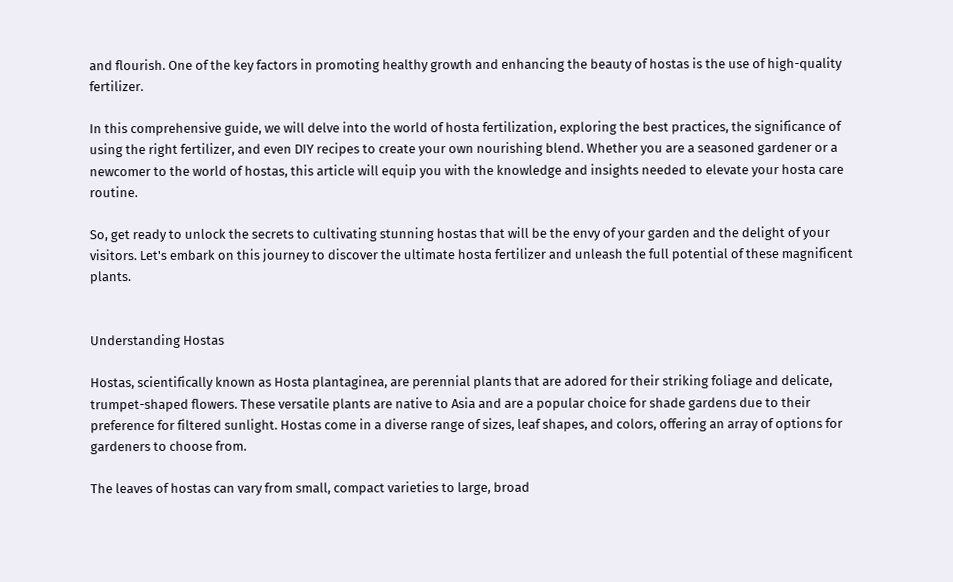and flourish. One of the key factors in promoting healthy growth and enhancing the beauty of hostas is the use of high-quality fertilizer.

In this comprehensive guide, we will delve into the world of hosta fertilization, exploring the best practices, the significance of using the right fertilizer, and even DIY recipes to create your own nourishing blend. Whether you are a seasoned gardener or a newcomer to the world of hostas, this article will equip you with the knowledge and insights needed to elevate your hosta care routine.

So, get ready to unlock the secrets to cultivating stunning hostas that will be the envy of your garden and the delight of your visitors. Let's embark on this journey to discover the ultimate hosta fertilizer and unleash the full potential of these magnificent plants.


Understanding Hostas

Hostas, scientifically known as Hosta plantaginea, are perennial plants that are adored for their striking foliage and delicate, trumpet-shaped flowers. These versatile plants are native to Asia and are a popular choice for shade gardens due to their preference for filtered sunlight. Hostas come in a diverse range of sizes, leaf shapes, and colors, offering an array of options for gardeners to choose from.

The leaves of hostas can vary from small, compact varieties to large, broad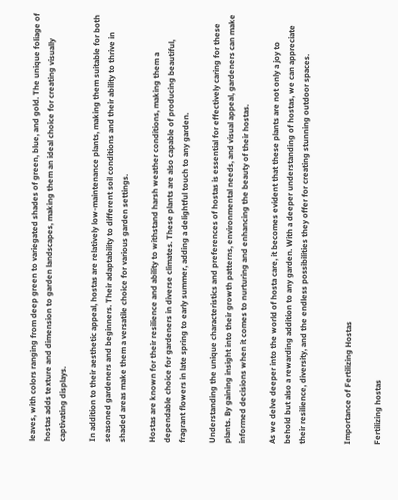leaves, with colors ranging from deep green to variegated shades of green, blue, and gold. The unique foliage of hostas adds texture and dimension to garden landscapes, making them an ideal choice for creating visually captivating displays.

In addition to their aesthetic appeal, hostas are relatively low-maintenance plants, making them suitable for both seasoned gardeners and beginners. Their adaptability to different soil conditions and their ability to thrive in shaded areas make them a versatile choice for various garden settings.

Hostas are known for their resilience and ability to withstand harsh weather conditions, making them a dependable choice for gardeners in diverse climates. These plants are also capable of producing beautiful, fragrant flowers in late spring to early summer, adding a delightful touch to any garden.

Understanding the unique characteristics and preferences of hostas is essential for effectively caring for these plants. By gaining insight into their growth patterns, environmental needs, and visual appeal, gardeners can make informed decisions when it comes to nurturing and enhancing the beauty of their hostas.

As we delve deeper into the world of hosta care, it becomes evident that these plants are not only a joy to behold but also a rewarding addition to any garden. With a deeper understanding of hostas, we can appreciate their resilience, diversity, and the endless possibilities they offer for creating stunning outdoor spaces.


Importance of Fertilizing Hostas

Fertilizing hostas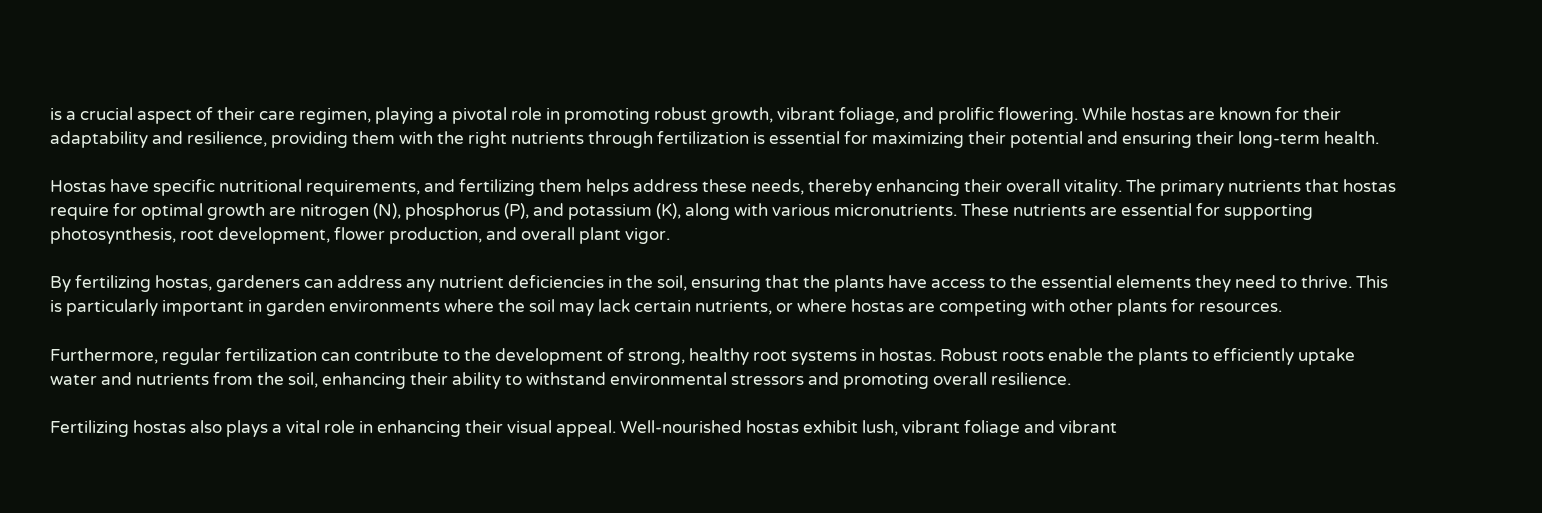is a crucial aspect of their care regimen, playing a pivotal role in promoting robust growth, vibrant foliage, and prolific flowering. While hostas are known for their adaptability and resilience, providing them with the right nutrients through fertilization is essential for maximizing their potential and ensuring their long-term health.

Hostas have specific nutritional requirements, and fertilizing them helps address these needs, thereby enhancing their overall vitality. The primary nutrients that hostas require for optimal growth are nitrogen (N), phosphorus (P), and potassium (K), along with various micronutrients. These nutrients are essential for supporting photosynthesis, root development, flower production, and overall plant vigor.

By fertilizing hostas, gardeners can address any nutrient deficiencies in the soil, ensuring that the plants have access to the essential elements they need to thrive. This is particularly important in garden environments where the soil may lack certain nutrients, or where hostas are competing with other plants for resources.

Furthermore, regular fertilization can contribute to the development of strong, healthy root systems in hostas. Robust roots enable the plants to efficiently uptake water and nutrients from the soil, enhancing their ability to withstand environmental stressors and promoting overall resilience.

Fertilizing hostas also plays a vital role in enhancing their visual appeal. Well-nourished hostas exhibit lush, vibrant foliage and vibrant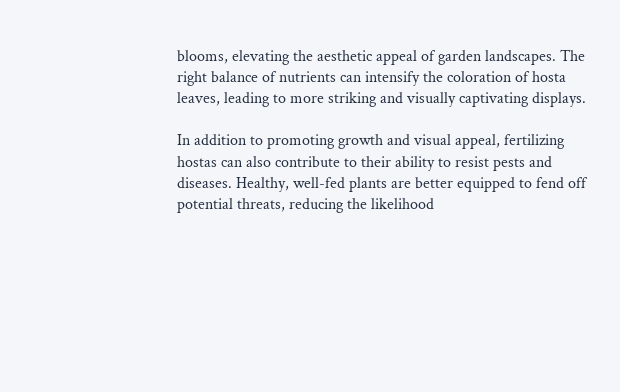blooms, elevating the aesthetic appeal of garden landscapes. The right balance of nutrients can intensify the coloration of hosta leaves, leading to more striking and visually captivating displays.

In addition to promoting growth and visual appeal, fertilizing hostas can also contribute to their ability to resist pests and diseases. Healthy, well-fed plants are better equipped to fend off potential threats, reducing the likelihood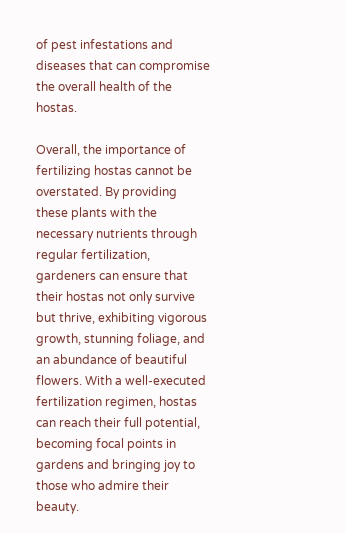of pest infestations and diseases that can compromise the overall health of the hostas.

Overall, the importance of fertilizing hostas cannot be overstated. By providing these plants with the necessary nutrients through regular fertilization, gardeners can ensure that their hostas not only survive but thrive, exhibiting vigorous growth, stunning foliage, and an abundance of beautiful flowers. With a well-executed fertilization regimen, hostas can reach their full potential, becoming focal points in gardens and bringing joy to those who admire their beauty.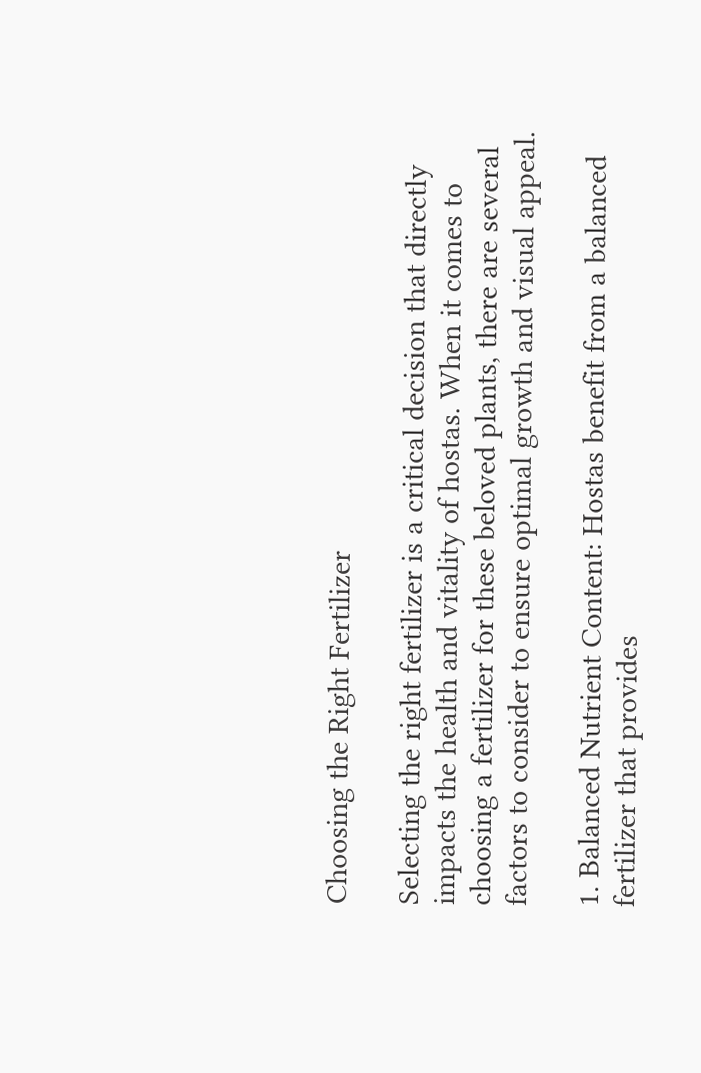Choosing the Right Fertilizer

Selecting the right fertilizer is a critical decision that directly impacts the health and vitality of hostas. When it comes to choosing a fertilizer for these beloved plants, there are several factors to consider to ensure optimal growth and visual appeal.

1. Balanced Nutrient Content: Hostas benefit from a balanced fertilizer that provides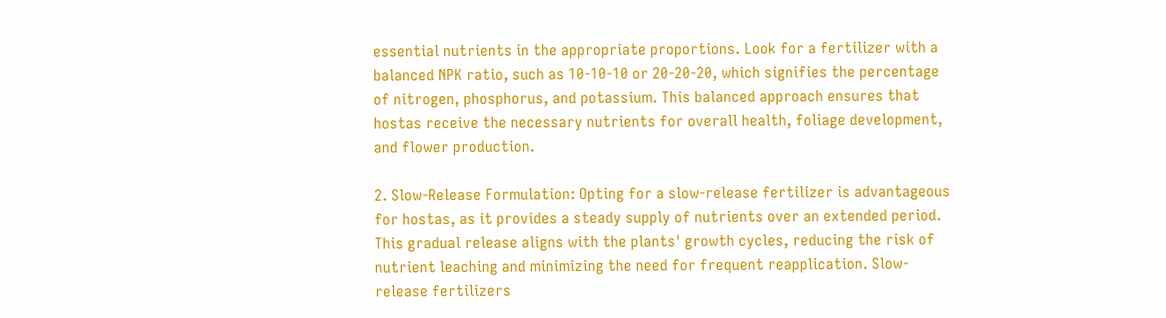essential nutrients in the appropriate proportions. Look for a fertilizer with a balanced NPK ratio, such as 10-10-10 or 20-20-20, which signifies the percentage of nitrogen, phosphorus, and potassium. This balanced approach ensures that hostas receive the necessary nutrients for overall health, foliage development, and flower production.

2. Slow-Release Formulation: Opting for a slow-release fertilizer is advantageous for hostas, as it provides a steady supply of nutrients over an extended period. This gradual release aligns with the plants' growth cycles, reducing the risk of nutrient leaching and minimizing the need for frequent reapplication. Slow-release fertilizers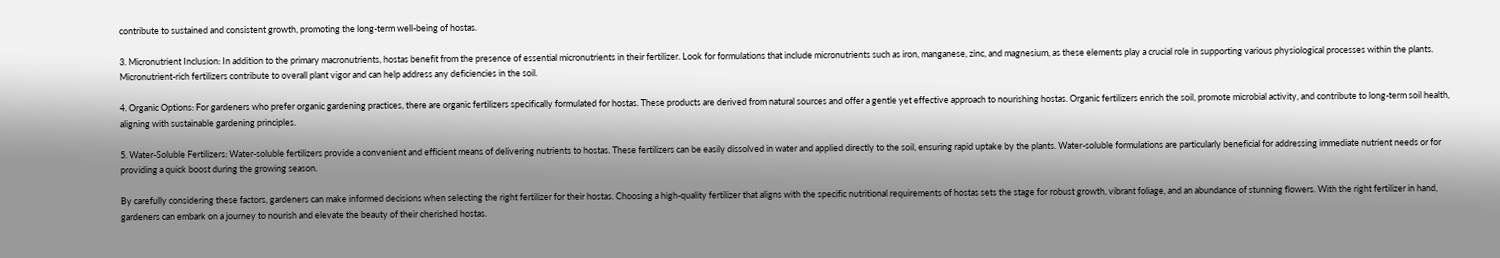contribute to sustained and consistent growth, promoting the long-term well-being of hostas.

3. Micronutrient Inclusion: In addition to the primary macronutrients, hostas benefit from the presence of essential micronutrients in their fertilizer. Look for formulations that include micronutrients such as iron, manganese, zinc, and magnesium, as these elements play a crucial role in supporting various physiological processes within the plants. Micronutrient-rich fertilizers contribute to overall plant vigor and can help address any deficiencies in the soil.

4. Organic Options: For gardeners who prefer organic gardening practices, there are organic fertilizers specifically formulated for hostas. These products are derived from natural sources and offer a gentle yet effective approach to nourishing hostas. Organic fertilizers enrich the soil, promote microbial activity, and contribute to long-term soil health, aligning with sustainable gardening principles.

5. Water-Soluble Fertilizers: Water-soluble fertilizers provide a convenient and efficient means of delivering nutrients to hostas. These fertilizers can be easily dissolved in water and applied directly to the soil, ensuring rapid uptake by the plants. Water-soluble formulations are particularly beneficial for addressing immediate nutrient needs or for providing a quick boost during the growing season.

By carefully considering these factors, gardeners can make informed decisions when selecting the right fertilizer for their hostas. Choosing a high-quality fertilizer that aligns with the specific nutritional requirements of hostas sets the stage for robust growth, vibrant foliage, and an abundance of stunning flowers. With the right fertilizer in hand, gardeners can embark on a journey to nourish and elevate the beauty of their cherished hostas.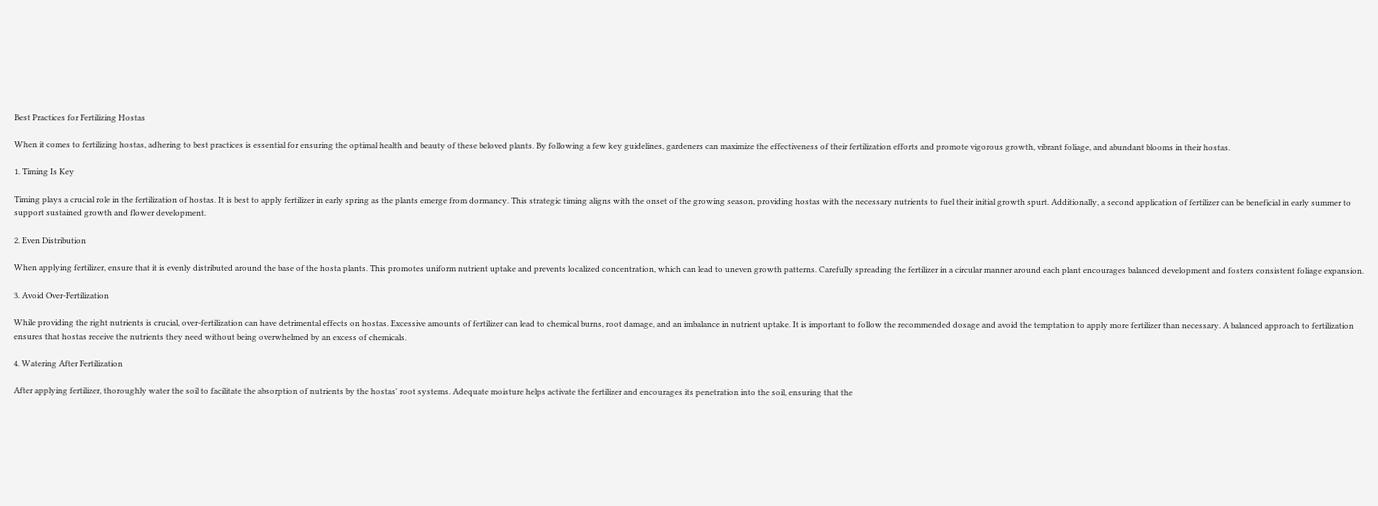Best Practices for Fertilizing Hostas

When it comes to fertilizing hostas, adhering to best practices is essential for ensuring the optimal health and beauty of these beloved plants. By following a few key guidelines, gardeners can maximize the effectiveness of their fertilization efforts and promote vigorous growth, vibrant foliage, and abundant blooms in their hostas.

1. Timing Is Key

Timing plays a crucial role in the fertilization of hostas. It is best to apply fertilizer in early spring as the plants emerge from dormancy. This strategic timing aligns with the onset of the growing season, providing hostas with the necessary nutrients to fuel their initial growth spurt. Additionally, a second application of fertilizer can be beneficial in early summer to support sustained growth and flower development.

2. Even Distribution

When applying fertilizer, ensure that it is evenly distributed around the base of the hosta plants. This promotes uniform nutrient uptake and prevents localized concentration, which can lead to uneven growth patterns. Carefully spreading the fertilizer in a circular manner around each plant encourages balanced development and fosters consistent foliage expansion.

3. Avoid Over-Fertilization

While providing the right nutrients is crucial, over-fertilization can have detrimental effects on hostas. Excessive amounts of fertilizer can lead to chemical burns, root damage, and an imbalance in nutrient uptake. It is important to follow the recommended dosage and avoid the temptation to apply more fertilizer than necessary. A balanced approach to fertilization ensures that hostas receive the nutrients they need without being overwhelmed by an excess of chemicals.

4. Watering After Fertilization

After applying fertilizer, thoroughly water the soil to facilitate the absorption of nutrients by the hostas' root systems. Adequate moisture helps activate the fertilizer and encourages its penetration into the soil, ensuring that the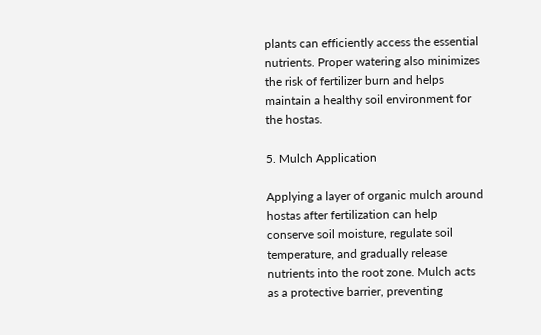plants can efficiently access the essential nutrients. Proper watering also minimizes the risk of fertilizer burn and helps maintain a healthy soil environment for the hostas.

5. Mulch Application

Applying a layer of organic mulch around hostas after fertilization can help conserve soil moisture, regulate soil temperature, and gradually release nutrients into the root zone. Mulch acts as a protective barrier, preventing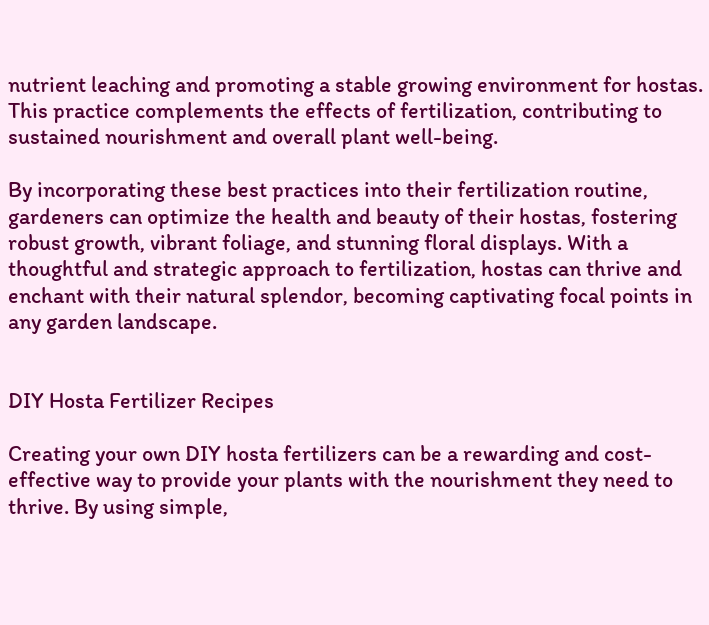nutrient leaching and promoting a stable growing environment for hostas. This practice complements the effects of fertilization, contributing to sustained nourishment and overall plant well-being.

By incorporating these best practices into their fertilization routine, gardeners can optimize the health and beauty of their hostas, fostering robust growth, vibrant foliage, and stunning floral displays. With a thoughtful and strategic approach to fertilization, hostas can thrive and enchant with their natural splendor, becoming captivating focal points in any garden landscape.


DIY Hosta Fertilizer Recipes

Creating your own DIY hosta fertilizers can be a rewarding and cost-effective way to provide your plants with the nourishment they need to thrive. By using simple,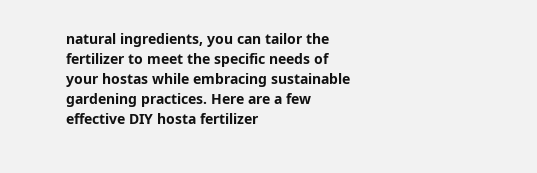natural ingredients, you can tailor the fertilizer to meet the specific needs of your hostas while embracing sustainable gardening practices. Here are a few effective DIY hosta fertilizer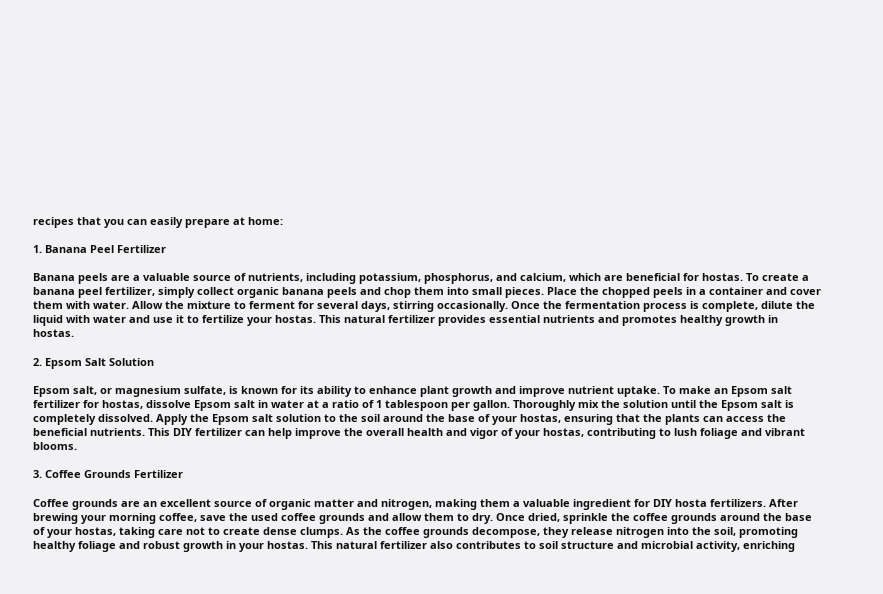recipes that you can easily prepare at home:

1. Banana Peel Fertilizer

Banana peels are a valuable source of nutrients, including potassium, phosphorus, and calcium, which are beneficial for hostas. To create a banana peel fertilizer, simply collect organic banana peels and chop them into small pieces. Place the chopped peels in a container and cover them with water. Allow the mixture to ferment for several days, stirring occasionally. Once the fermentation process is complete, dilute the liquid with water and use it to fertilize your hostas. This natural fertilizer provides essential nutrients and promotes healthy growth in hostas.

2. Epsom Salt Solution

Epsom salt, or magnesium sulfate, is known for its ability to enhance plant growth and improve nutrient uptake. To make an Epsom salt fertilizer for hostas, dissolve Epsom salt in water at a ratio of 1 tablespoon per gallon. Thoroughly mix the solution until the Epsom salt is completely dissolved. Apply the Epsom salt solution to the soil around the base of your hostas, ensuring that the plants can access the beneficial nutrients. This DIY fertilizer can help improve the overall health and vigor of your hostas, contributing to lush foliage and vibrant blooms.

3. Coffee Grounds Fertilizer

Coffee grounds are an excellent source of organic matter and nitrogen, making them a valuable ingredient for DIY hosta fertilizers. After brewing your morning coffee, save the used coffee grounds and allow them to dry. Once dried, sprinkle the coffee grounds around the base of your hostas, taking care not to create dense clumps. As the coffee grounds decompose, they release nitrogen into the soil, promoting healthy foliage and robust growth in your hostas. This natural fertilizer also contributes to soil structure and microbial activity, enriching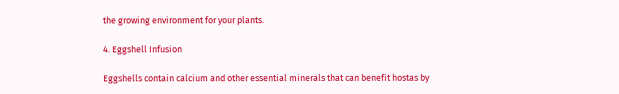the growing environment for your plants.

4. Eggshell Infusion

Eggshells contain calcium and other essential minerals that can benefit hostas by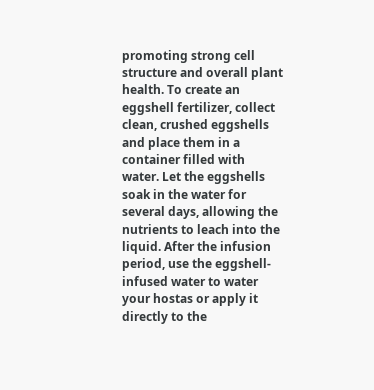promoting strong cell structure and overall plant health. To create an eggshell fertilizer, collect clean, crushed eggshells and place them in a container filled with water. Let the eggshells soak in the water for several days, allowing the nutrients to leach into the liquid. After the infusion period, use the eggshell-infused water to water your hostas or apply it directly to the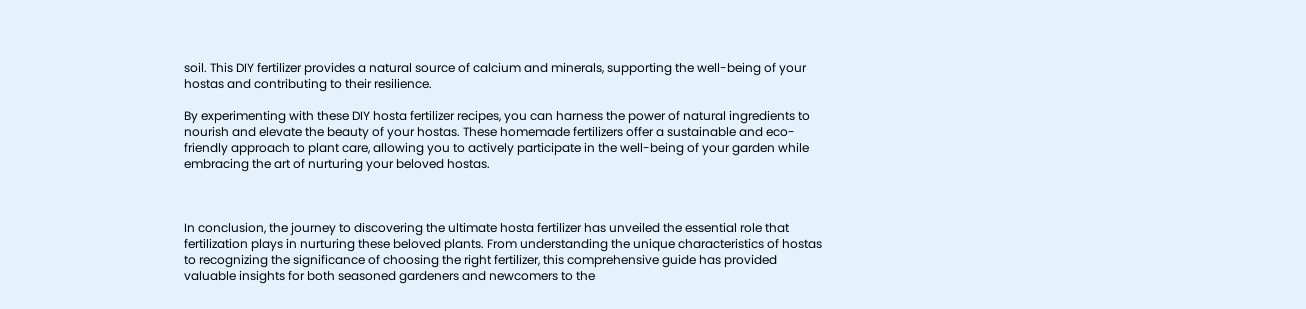soil. This DIY fertilizer provides a natural source of calcium and minerals, supporting the well-being of your hostas and contributing to their resilience.

By experimenting with these DIY hosta fertilizer recipes, you can harness the power of natural ingredients to nourish and elevate the beauty of your hostas. These homemade fertilizers offer a sustainable and eco-friendly approach to plant care, allowing you to actively participate in the well-being of your garden while embracing the art of nurturing your beloved hostas.



In conclusion, the journey to discovering the ultimate hosta fertilizer has unveiled the essential role that fertilization plays in nurturing these beloved plants. From understanding the unique characteristics of hostas to recognizing the significance of choosing the right fertilizer, this comprehensive guide has provided valuable insights for both seasoned gardeners and newcomers to the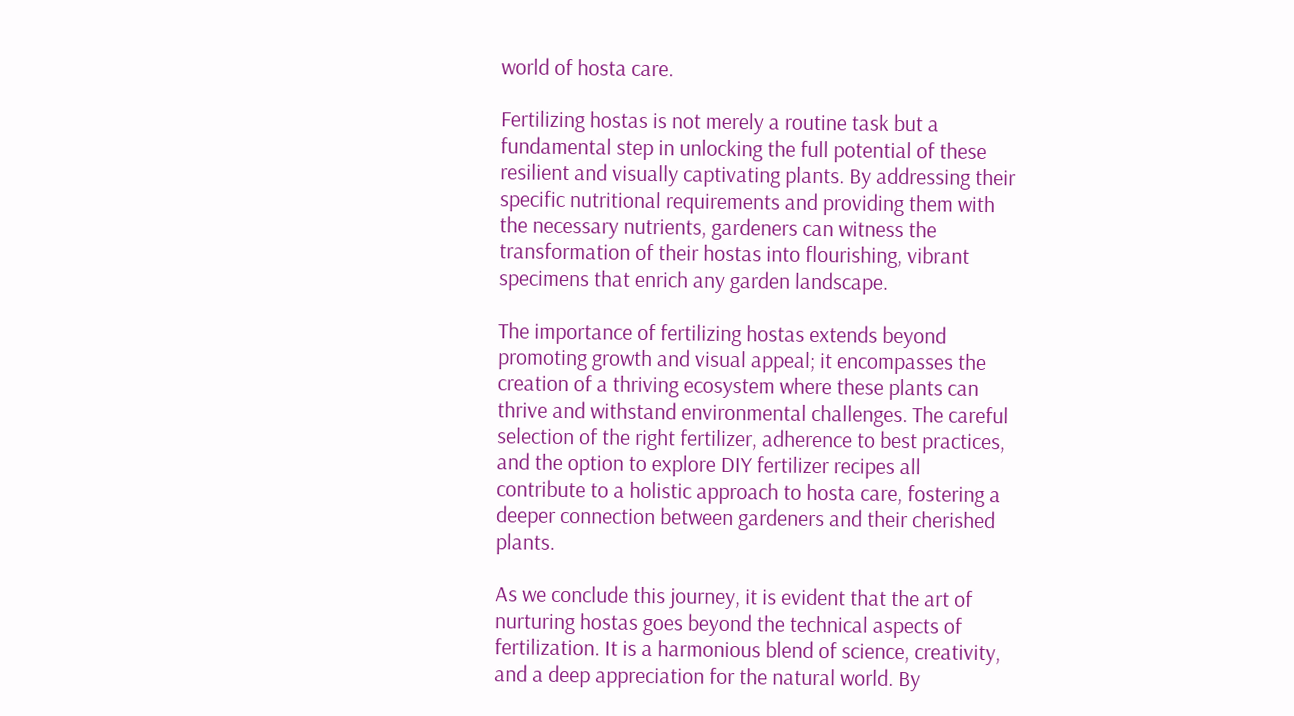world of hosta care.

Fertilizing hostas is not merely a routine task but a fundamental step in unlocking the full potential of these resilient and visually captivating plants. By addressing their specific nutritional requirements and providing them with the necessary nutrients, gardeners can witness the transformation of their hostas into flourishing, vibrant specimens that enrich any garden landscape.

The importance of fertilizing hostas extends beyond promoting growth and visual appeal; it encompasses the creation of a thriving ecosystem where these plants can thrive and withstand environmental challenges. The careful selection of the right fertilizer, adherence to best practices, and the option to explore DIY fertilizer recipes all contribute to a holistic approach to hosta care, fostering a deeper connection between gardeners and their cherished plants.

As we conclude this journey, it is evident that the art of nurturing hostas goes beyond the technical aspects of fertilization. It is a harmonious blend of science, creativity, and a deep appreciation for the natural world. By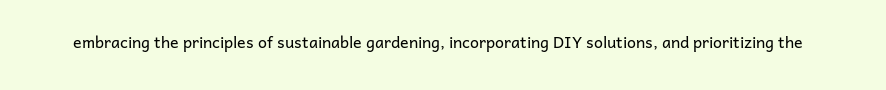embracing the principles of sustainable gardening, incorporating DIY solutions, and prioritizing the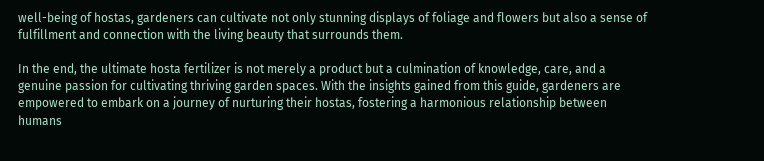well-being of hostas, gardeners can cultivate not only stunning displays of foliage and flowers but also a sense of fulfillment and connection with the living beauty that surrounds them.

In the end, the ultimate hosta fertilizer is not merely a product but a culmination of knowledge, care, and a genuine passion for cultivating thriving garden spaces. With the insights gained from this guide, gardeners are empowered to embark on a journey of nurturing their hostas, fostering a harmonious relationship between humans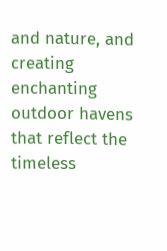and nature, and creating enchanting outdoor havens that reflect the timeless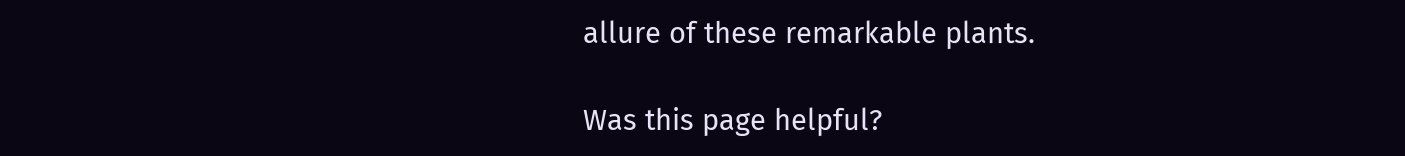allure of these remarkable plants.

Was this page helpful?